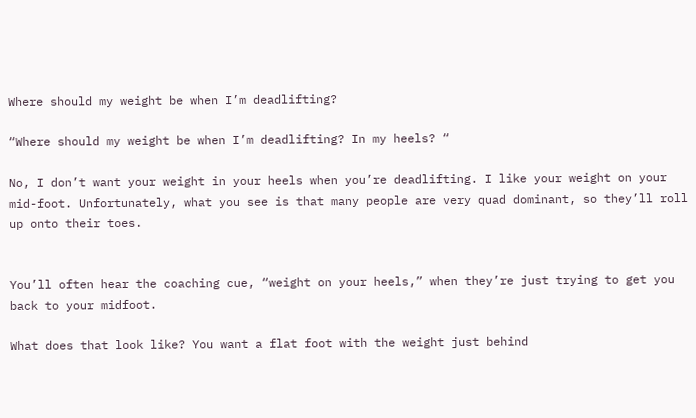Where should my weight be when I’m deadlifting?

“Where should my weight be when I’m deadlifting? In my heels? “

No, I don’t want your weight in your heels when you’re deadlifting. I like your weight on your mid-foot. Unfortunately, what you see is that many people are very quad dominant, so they’ll roll up onto their toes.


You’ll often hear the coaching cue, “weight on your heels,” when they’re just trying to get you back to your midfoot.

What does that look like? You want a flat foot with the weight just behind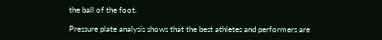the ball of the foot.

Pressure plate analysis shows that the best athletes and performers are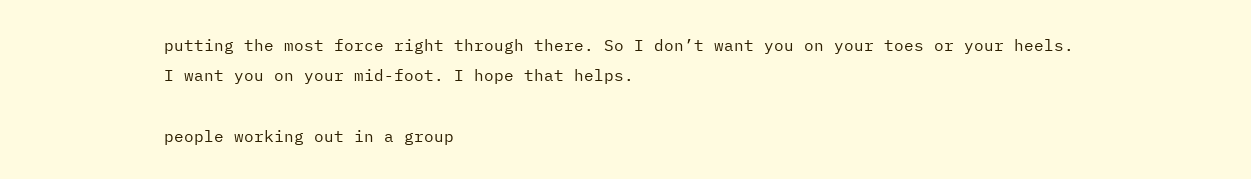putting the most force right through there. So I don’t want you on your toes or your heels. I want you on your mid-foot. I hope that helps.

people working out in a group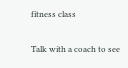fitness class


Talk with a coach to see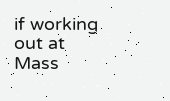if working out at Mass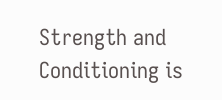Strength and Conditioning is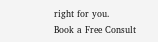right for you.
Book a Free Consult